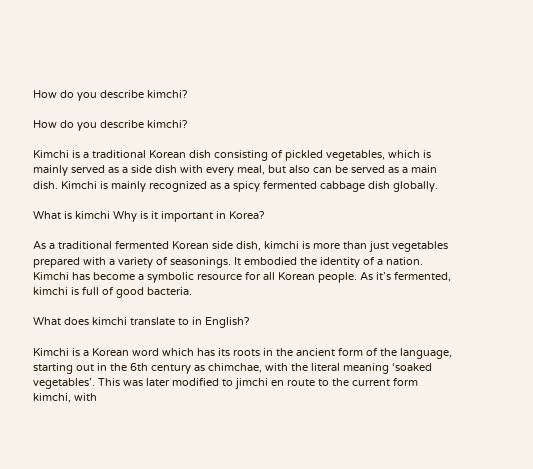How do you describe kimchi?

How do you describe kimchi?

Kimchi is a traditional Korean dish consisting of pickled vegetables, which is mainly served as a side dish with every meal, but also can be served as a main dish. Kimchi is mainly recognized as a spicy fermented cabbage dish globally.

What is kimchi Why is it important in Korea?

As a traditional fermented Korean side dish, kimchi is more than just vegetables prepared with a variety of seasonings. It embodied the identity of a nation. Kimchi has become a symbolic resource for all Korean people. As it’s fermented, kimchi is full of good bacteria.

What does kimchi translate to in English?

Kimchi is a Korean word which has its roots in the ancient form of the language, starting out in the 6th century as chimchae, with the literal meaning ‘soaked vegetables’. This was later modified to jimchi en route to the current form kimchi, with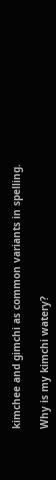kimchee and gimchi as common variants in spelling.

Why is my kimchi watery?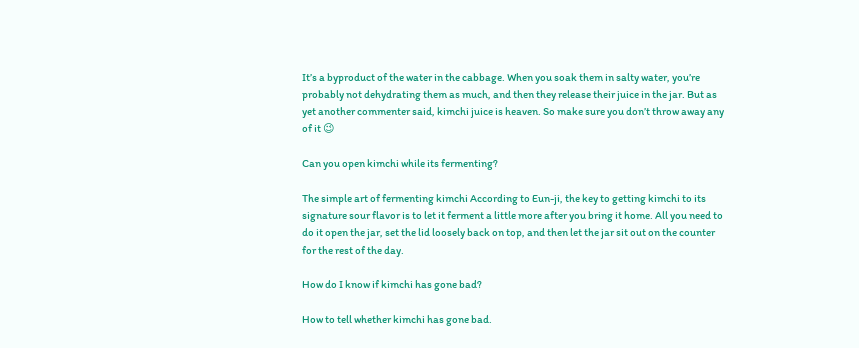It’s a byproduct of the water in the cabbage. When you soak them in salty water, you’re probably not dehydrating them as much, and then they release their juice in the jar. But as yet another commenter said, kimchi juice is heaven. So make sure you don’t throw away any of it 😉

Can you open kimchi while its fermenting?

The simple art of fermenting kimchi According to Eun-ji, the key to getting kimchi to its signature sour flavor is to let it ferment a little more after you bring it home. All you need to do it open the jar, set the lid loosely back on top, and then let the jar sit out on the counter for the rest of the day.

How do I know if kimchi has gone bad?

How to tell whether kimchi has gone bad.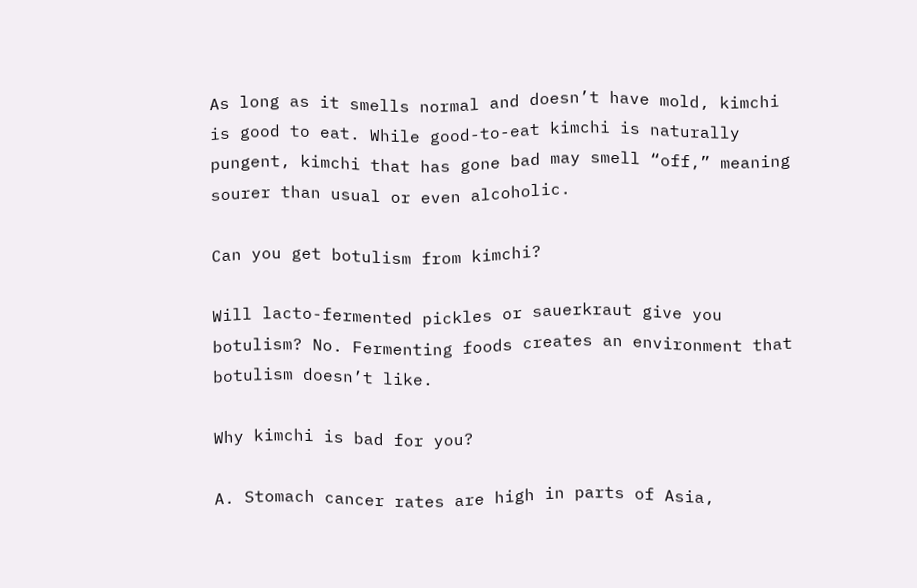As long as it smells normal and doesn’t have mold, kimchi is good to eat. While good-to-eat kimchi is naturally pungent, kimchi that has gone bad may smell “off,” meaning sourer than usual or even alcoholic.

Can you get botulism from kimchi?

Will lacto-fermented pickles or sauerkraut give you botulism? No. Fermenting foods creates an environment that botulism doesn’t like.

Why kimchi is bad for you?

A. Stomach cancer rates are high in parts of Asia,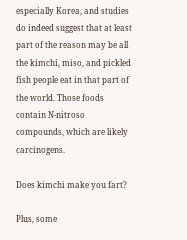especially Korea, and studies do indeed suggest that at least part of the reason may be all the kimchi, miso, and pickled fish people eat in that part of the world. Those foods contain N-nitroso compounds, which are likely carcinogens.

Does kimchi make you fart?

Plus, some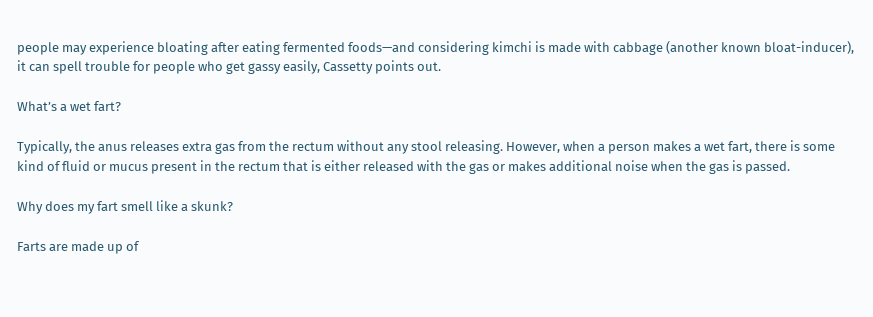people may experience bloating after eating fermented foods—and considering kimchi is made with cabbage (another known bloat-inducer), it can spell trouble for people who get gassy easily, Cassetty points out.

What’s a wet fart?

Typically, the anus releases extra gas from the rectum without any stool releasing. However, when a person makes a wet fart, there is some kind of fluid or mucus present in the rectum that is either released with the gas or makes additional noise when the gas is passed.

Why does my fart smell like a skunk?

Farts are made up of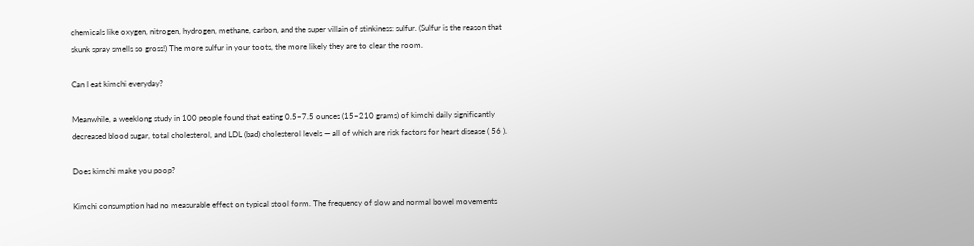chemicals like oxygen, nitrogen, hydrogen, methane, carbon, and the super villain of stinkiness: sulfur. (Sulfur is the reason that skunk spray smells so gross!) The more sulfur in your toots, the more likely they are to clear the room.

Can I eat kimchi everyday?

Meanwhile, a weeklong study in 100 people found that eating 0.5–7.5 ounces (15–210 grams) of kimchi daily significantly decreased blood sugar, total cholesterol, and LDL (bad) cholesterol levels — all of which are risk factors for heart disease ( 56 ).

Does kimchi make you poop?

Kimchi consumption had no measurable effect on typical stool form. The frequency of slow and normal bowel movements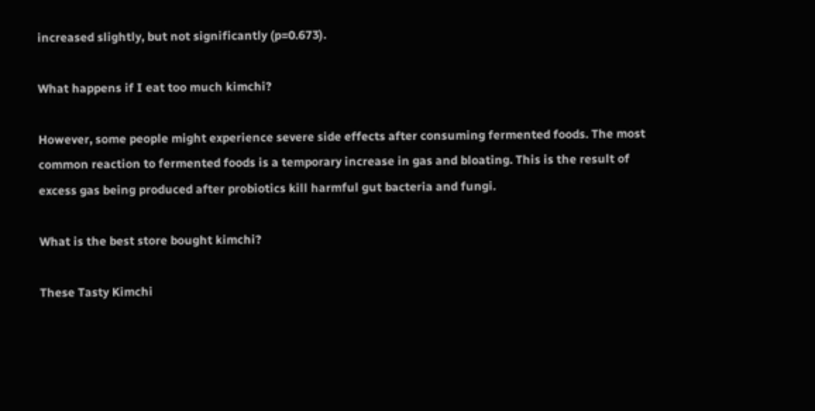increased slightly, but not significantly (p=0.673).

What happens if I eat too much kimchi?

However, some people might experience severe side effects after consuming fermented foods. The most common reaction to fermented foods is a temporary increase in gas and bloating. This is the result of excess gas being produced after probiotics kill harmful gut bacteria and fungi.

What is the best store bought kimchi?

These Tasty Kimchi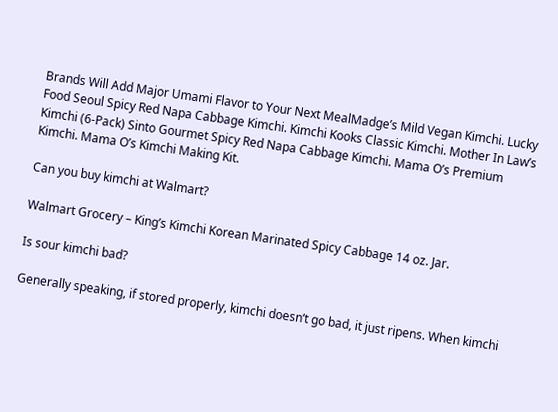Brands Will Add Major Umami Flavor to Your Next MealMadge’s Mild Vegan Kimchi. Lucky Food Seoul Spicy Red Napa Cabbage Kimchi. Kimchi Kooks Classic Kimchi. Mother In Law’s Kimchi (6-Pack) Sinto Gourmet Spicy Red Napa Cabbage Kimchi. Mama O’s Premium Kimchi. Mama O’s Kimchi Making Kit.

Can you buy kimchi at Walmart?

Walmart Grocery – King’s Kimchi Korean Marinated Spicy Cabbage 14 oz. Jar.

Is sour kimchi bad?

Generally speaking, if stored properly, kimchi doesn’t go bad, it just ripens. When kimchi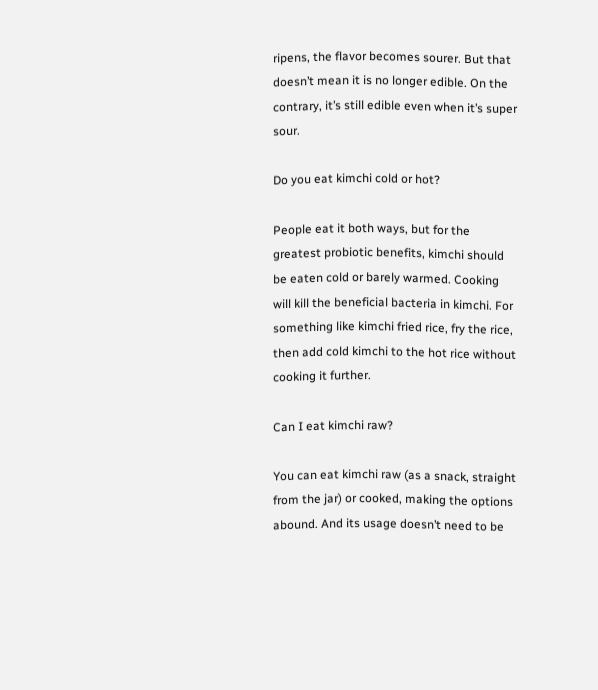ripens, the flavor becomes sourer. But that doesn’t mean it is no longer edible. On the contrary, it’s still edible even when it’s super sour.

Do you eat kimchi cold or hot?

People eat it both ways, but for the greatest probiotic benefits, kimchi should be eaten cold or barely warmed. Cooking will kill the beneficial bacteria in kimchi. For something like kimchi fried rice, fry the rice, then add cold kimchi to the hot rice without cooking it further.

Can I eat kimchi raw?

You can eat kimchi raw (as a snack, straight from the jar) or cooked, making the options abound. And its usage doesn’t need to be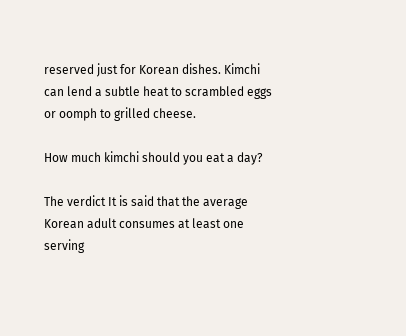reserved just for Korean dishes. Kimchi can lend a subtle heat to scrambled eggs or oomph to grilled cheese.

How much kimchi should you eat a day?

The verdict It is said that the average Korean adult consumes at least one serving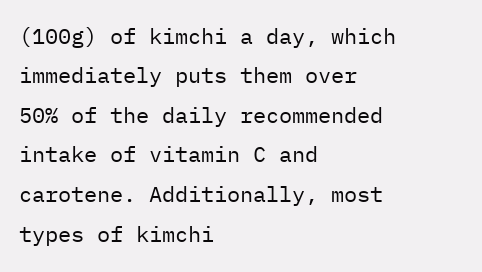(100g) of kimchi a day, which immediately puts them over 50% of the daily recommended intake of vitamin C and carotene. Additionally, most types of kimchi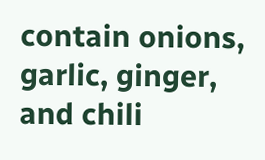contain onions, garlic, ginger, and chili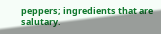peppers; ingredients that are salutary.